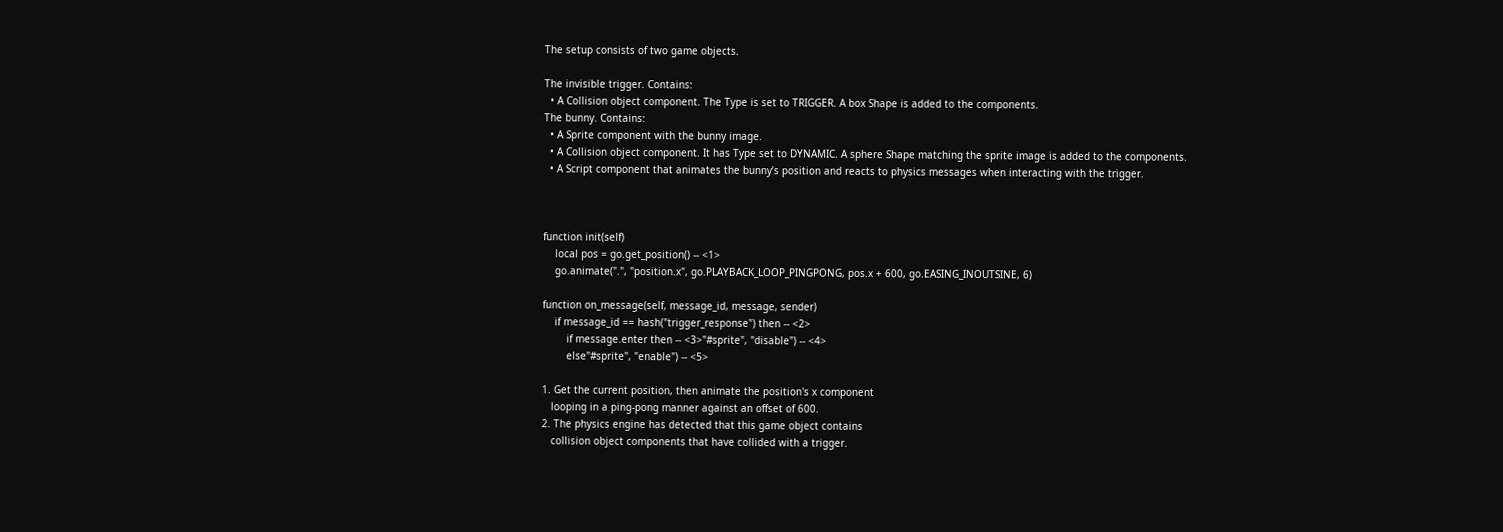The setup consists of two game objects.

The invisible trigger. Contains:
  • A Collision object component. The Type is set to TRIGGER. A box Shape is added to the components.
The bunny. Contains:
  • A Sprite component with the bunny image.
  • A Collision object component. It has Type set to DYNAMIC. A sphere Shape matching the sprite image is added to the components.
  • A Script component that animates the bunny’s position and reacts to physics messages when interacting with the trigger.



function init(self)
    local pos = go.get_position() -- <1>
    go.animate(".", "position.x", go.PLAYBACK_LOOP_PINGPONG, pos.x + 600, go.EASING_INOUTSINE, 6)

function on_message(self, message_id, message, sender)
    if message_id == hash("trigger_response") then -- <2>
        if message.enter then -- <3>"#sprite", "disable") -- <4>
        else"#sprite", "enable") -- <5>

1. Get the current position, then animate the position's x component
   looping in a ping-pong manner against an offset of 600.
2. The physics engine has detected that this game object contains
   collision object components that have collided with a trigger.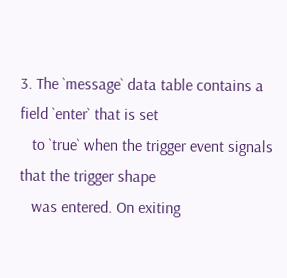3. The `message` data table contains a field `enter` that is set
   to `true` when the trigger event signals that the trigger shape
   was entered. On exiting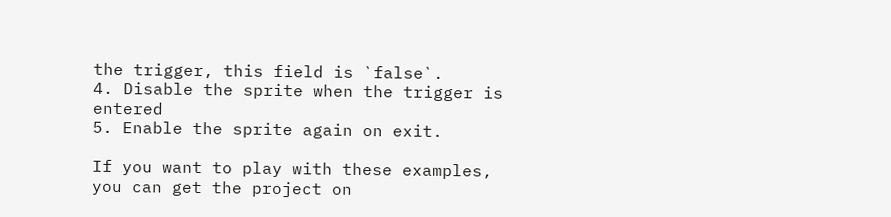the trigger, this field is `false`.
4. Disable the sprite when the trigger is entered
5. Enable the sprite again on exit.

If you want to play with these examples, you can get the project on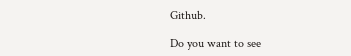Github.

Do you want to see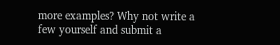more examples? Why not write a few yourself and submit a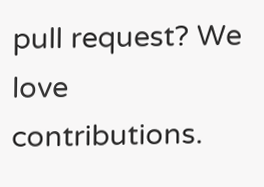pull request? We love contributions.